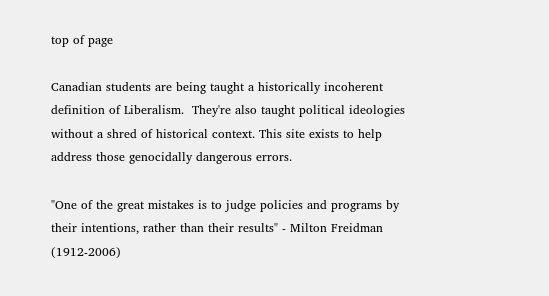top of page

Canadian students are being taught a historically incoherent definition of Liberalism.  They're also taught political ideologies without a shred of historical context. This site exists to help address those genocidally dangerous errors.

"One of the great mistakes is to judge policies and programs by their intentions, rather than their results" - Milton Freidman (1912-2006)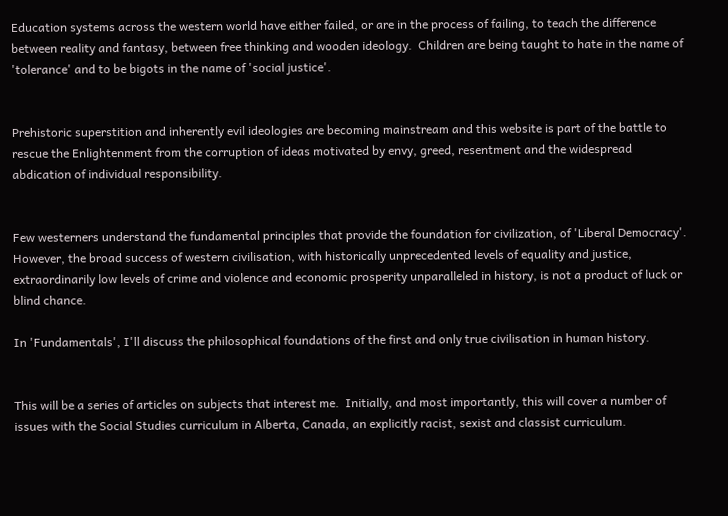Education systems across the western world have either failed, or are in the process of failing, to teach the difference between reality and fantasy, between free thinking and wooden ideology.  Children are being taught to hate in the name of 'tolerance' and to be bigots in the name of 'social justice'.


Prehistoric superstition and inherently evil ideologies are becoming mainstream and this website is part of the battle to rescue the Enlightenment from the corruption of ideas motivated by envy, greed, resentment and the widespread abdication of individual responsibility.


Few westerners understand the fundamental principles that provide the foundation for civilization, of 'Liberal Democracy'.  However, the broad success of western civilisation, with historically unprecedented levels of equality and justice, extraordinarily low levels of crime and violence and economic prosperity unparalleled in history, is not a product of luck or blind chance.

In 'Fundamentals', I'll discuss the philosophical foundations of the first and only true civilisation in human history.


This will be a series of articles on subjects that interest me.  Initially, and most importantly, this will cover a number of issues with the Social Studies curriculum in Alberta, Canada, an explicitly racist, sexist and classist curriculum.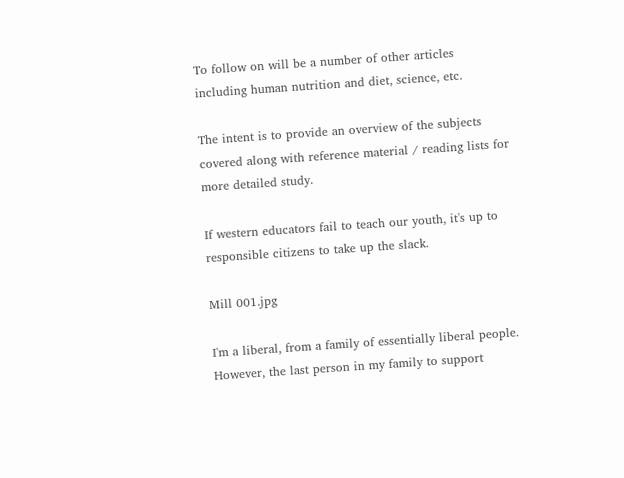To follow on will be a number of other articles including human nutrition and diet, science, etc.

The intent is to provide an overview of the subjects covered along with reference material / reading lists for more detailed study.

If western educators fail to teach our youth, it's up to responsible citizens to take up the slack.

Mill 001.jpg

I'm a liberal, from a family of essentially liberal people.  However, the last person in my family to support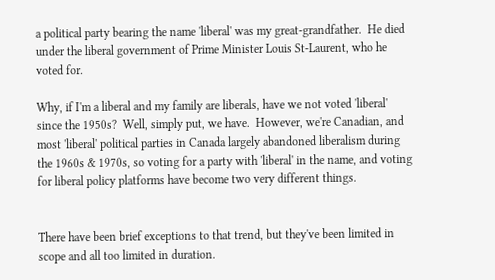a political party bearing the name 'liberal' was my great-grandfather.  He died under the liberal government of Prime Minister Louis St-Laurent, who he voted for.

Why, if I'm a liberal and my family are liberals, have we not voted 'liberal' since the 1950s?  Well, simply put, we have.  However, we're Canadian, and most 'liberal' political parties in Canada largely abandoned liberalism during the 1960s & 1970s, so voting for a party with 'liberal' in the name, and voting for liberal policy platforms have become two very different things.


There have been brief exceptions to that trend, but they've been limited in scope and all too limited in duration.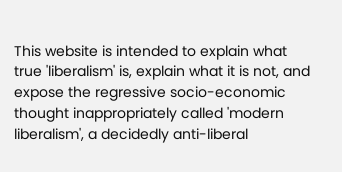This website is intended to explain what true 'liberalism' is, explain what it is not, and expose the regressive socio-economic thought inappropriately called 'modern liberalism', a decidedly anti-liberal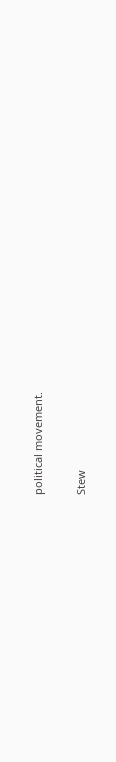political movement.

Stew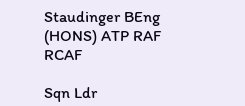Staudinger BEng (HONS) ATP RAF RCAF

Sqn Ldr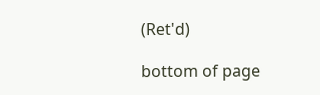(Ret'd)

bottom of page